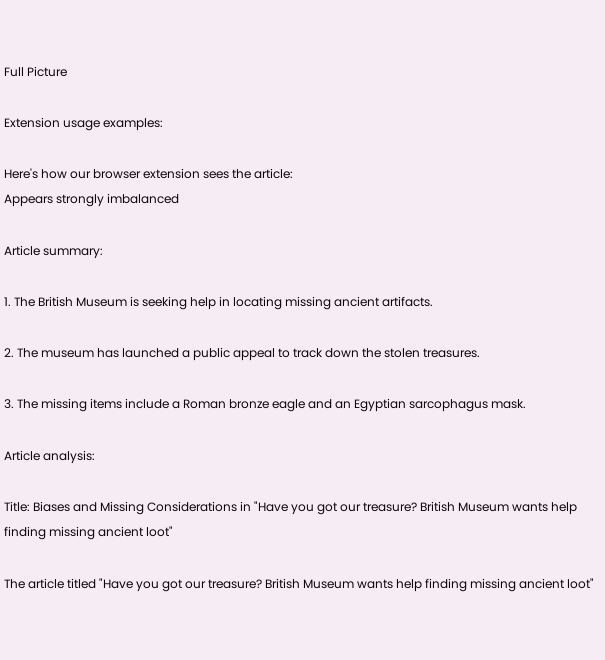Full Picture

Extension usage examples:

Here's how our browser extension sees the article:
Appears strongly imbalanced

Article summary:

1. The British Museum is seeking help in locating missing ancient artifacts.

2. The museum has launched a public appeal to track down the stolen treasures.

3. The missing items include a Roman bronze eagle and an Egyptian sarcophagus mask.

Article analysis:

Title: Biases and Missing Considerations in "Have you got our treasure? British Museum wants help finding missing ancient loot"

The article titled "Have you got our treasure? British Museum wants help finding missing ancient loot"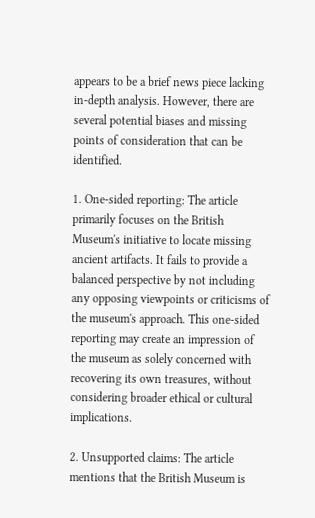appears to be a brief news piece lacking in-depth analysis. However, there are several potential biases and missing points of consideration that can be identified.

1. One-sided reporting: The article primarily focuses on the British Museum's initiative to locate missing ancient artifacts. It fails to provide a balanced perspective by not including any opposing viewpoints or criticisms of the museum's approach. This one-sided reporting may create an impression of the museum as solely concerned with recovering its own treasures, without considering broader ethical or cultural implications.

2. Unsupported claims: The article mentions that the British Museum is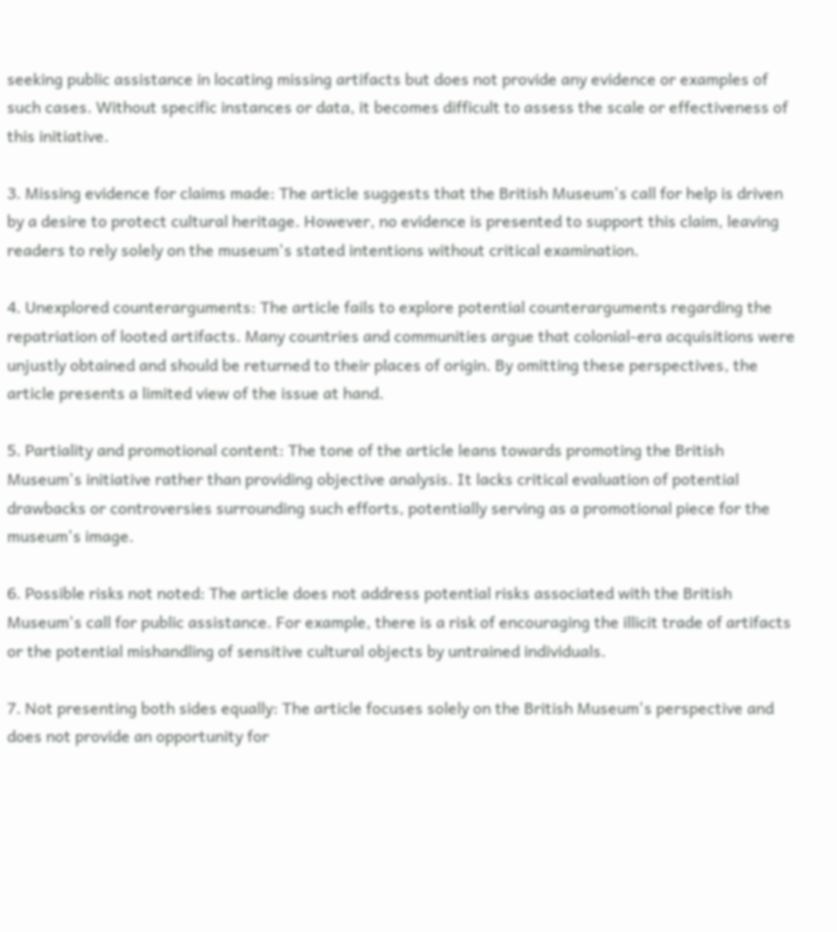seeking public assistance in locating missing artifacts but does not provide any evidence or examples of such cases. Without specific instances or data, it becomes difficult to assess the scale or effectiveness of this initiative.

3. Missing evidence for claims made: The article suggests that the British Museum's call for help is driven by a desire to protect cultural heritage. However, no evidence is presented to support this claim, leaving readers to rely solely on the museum's stated intentions without critical examination.

4. Unexplored counterarguments: The article fails to explore potential counterarguments regarding the repatriation of looted artifacts. Many countries and communities argue that colonial-era acquisitions were unjustly obtained and should be returned to their places of origin. By omitting these perspectives, the article presents a limited view of the issue at hand.

5. Partiality and promotional content: The tone of the article leans towards promoting the British Museum's initiative rather than providing objective analysis. It lacks critical evaluation of potential drawbacks or controversies surrounding such efforts, potentially serving as a promotional piece for the museum's image.

6. Possible risks not noted: The article does not address potential risks associated with the British Museum's call for public assistance. For example, there is a risk of encouraging the illicit trade of artifacts or the potential mishandling of sensitive cultural objects by untrained individuals.

7. Not presenting both sides equally: The article focuses solely on the British Museum's perspective and does not provide an opportunity for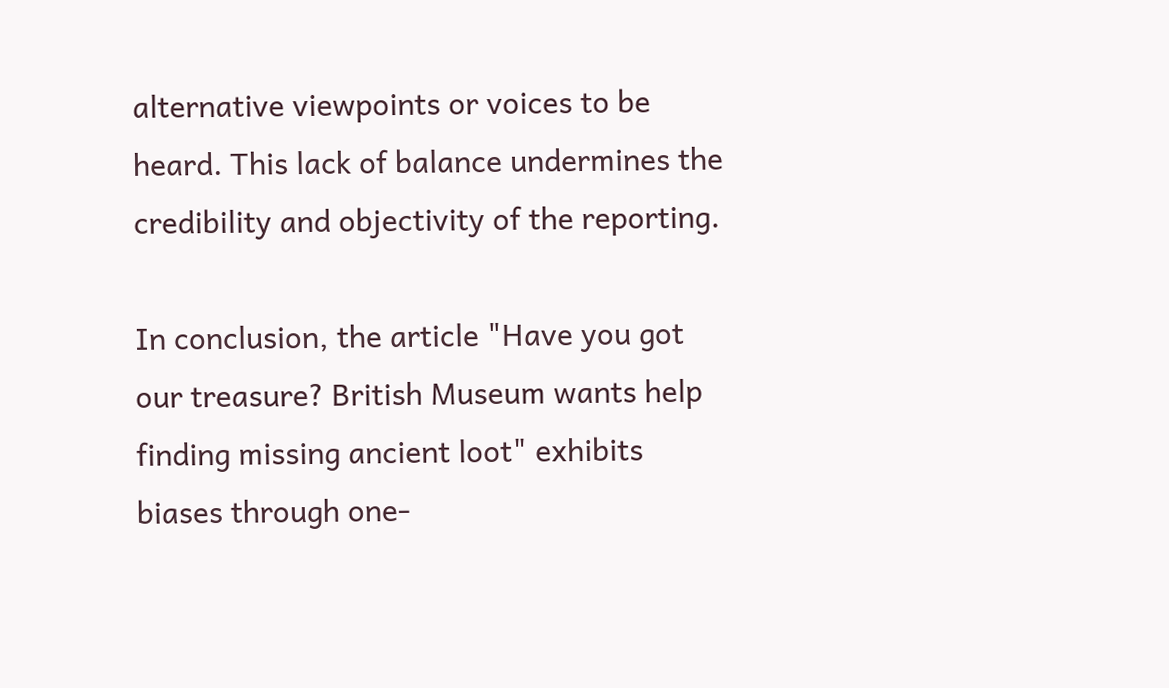alternative viewpoints or voices to be heard. This lack of balance undermines the credibility and objectivity of the reporting.

In conclusion, the article "Have you got our treasure? British Museum wants help finding missing ancient loot" exhibits biases through one-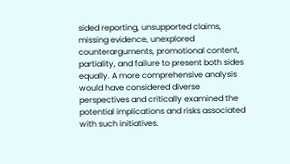sided reporting, unsupported claims, missing evidence, unexplored counterarguments, promotional content, partiality, and failure to present both sides equally. A more comprehensive analysis would have considered diverse perspectives and critically examined the potential implications and risks associated with such initiatives.